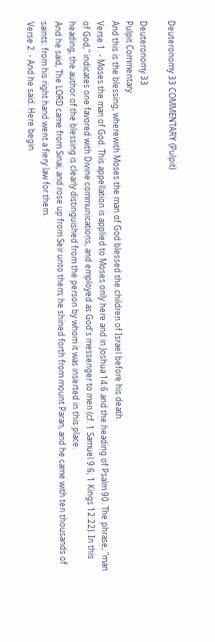Deuteronomy 33 COMMENTARY (Pulpit)

Deuteronomy 33
Pulpit Commentary
And this is the blessing, wherewith Moses the man of God blessed the children of Israel before his death.
Verse 1. - Moses the man of God. This appellation is applied to Moses only here and in Joshua 14:6 and the heading of Psalm 90. The phrase, "man of God," indicates one favored with Divine communications, and employed as God's messenger to men (cf. 1 Samuel 9:6; 1 Kings 12:22). In this heading, the author of the blessing is clearly distinguished from the person by whom it was inserted in this place.
And he said, The LORD came from Sinai, and rose up from Seir unto them; he shined forth from mount Paran, and he came with ten thousands of saints: from his right hand went a fiery law for them.
Verse 2. - And he said. Here begin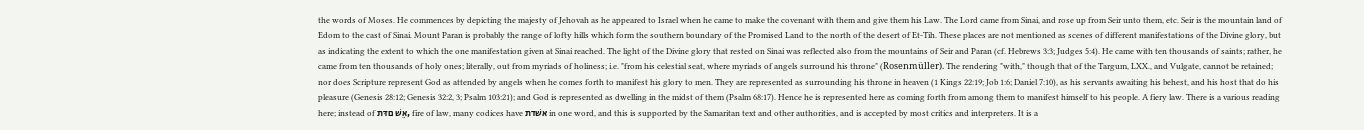the words of Moses. He commences by depicting the majesty of Jehovah as he appeared to Israel when he came to make the covenant with them and give them his Law. The Lord came from Sinai, and rose up from Seir unto them, etc. Seir is the mountain land of Edom to the cast of Sinai. Mount Paran is probably the range of lofty hills which form the southern boundary of the Promised Land to the north of the desert of Et-Tih. These places are not mentioned as scenes of different manifestations of the Divine glory, but as indicating the extent to which the one manifestation given at Sinai reached. The light of the Divine glory that rested on Sinai was reflected also from the mountains of Seir and Paran (cf. Hebrews 3:3; Judges 5:4). He came with ten thousands of saints; rather, he came from ten thousands of holy ones; literally, out from myriads of holiness; i.e. "from his celestial seat, where myriads of angels surround his throne" (Rosenmüller). The rendering "with," though that of the Targum, LXX., and Vulgate, cannot be retained; nor does Scripture represent God as attended by angels when he comes forth to manifest his glory to men. They are represented as surrounding his throne in heaven (1 Kings 22:19; Job 1:6; Daniel 7:10), as his servants awaiting his behest, and his host that do his pleasure (Genesis 28:12; Genesis 32:2, 3; Psalm 103:21); and God is represented as dwelling in the midst of them (Psalm 68:17). Hence he is represented here as coming forth from among them to manifest himself to his people. A fiery law. There is a various reading here; instead of אֵשׁ םדּת, fire of law, many codices have אשׁדת in one word, and this is supported by the Samaritan text and other authorities, and is accepted by most critics and interpreters. It is a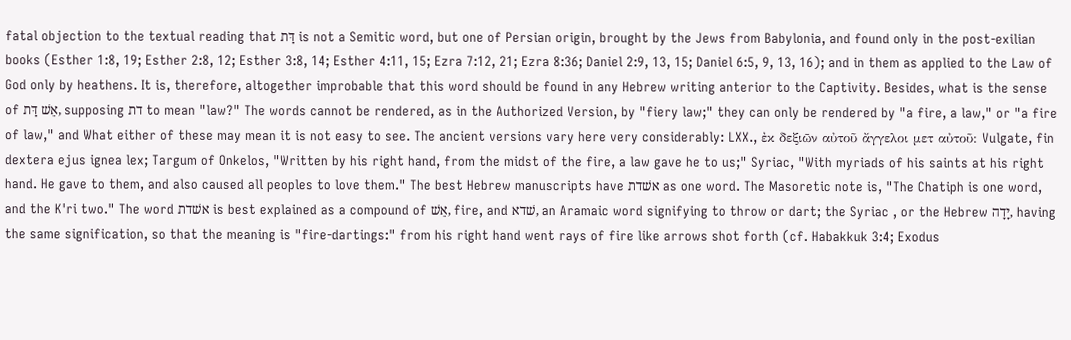fatal objection to the textual reading that דַּת is not a Semitic word, but one of Persian origin, brought by the Jews from Babylonia, and found only in the post-exilian books (Esther 1:8, 19; Esther 2:8, 12; Esther 3:8, 14; Esther 4:11, 15; Ezra 7:12, 21; Ezra 8:36; Daniel 2:9, 13, 15; Daniel 6:5, 9, 13, 16); and in them as applied to the Law of God only by heathens. It is, therefore, altogether improbable that this word should be found in any Hebrew writing anterior to the Captivity. Besides, what is the sense of אֵשׁ דַּת, supposing דת to mean "law?" The words cannot be rendered, as in the Authorized Version, by "fiery law;" they can only be rendered by "a fire, a law," or "a fire of law," and What either of these may mean it is not easy to see. The ancient versions vary here very considerably: LXX., ἐκ δεξιῶν αὐτοῦ ἄγγελοι μετ αὐτοῦ: Vulgate, fin dextera ejus ignea lex; Targum of Onkelos, "Written by his right hand, from the midst of the fire, a law gave he to us;" Syriac, "With myriads of his saints at his right hand. He gave to them, and also caused all peoples to love them." The best Hebrew manuscripts have אשׁדת as one word. The Masoretic note is, "The Chatiph is one word, and the K'ri two." The word אשׁדת is best explained as a compound of אֵשׁ, fire, and שׁדא, an Aramaic word signifying to throw or dart; the Syriac , or the Hebrew יָדָה, having the same signification, so that the meaning is "fire-dartings:" from his right hand went rays of fire like arrows shot forth (cf. Habakkuk 3:4; Exodus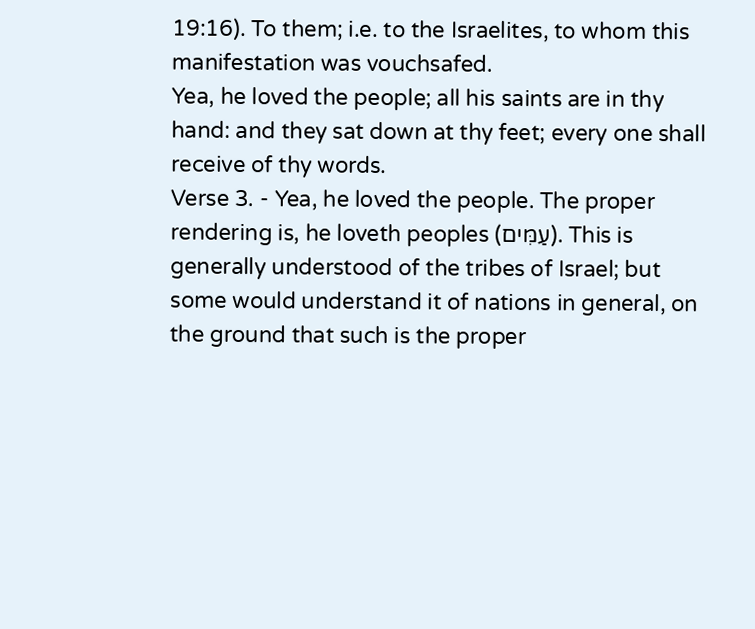19:16). To them; i.e. to the Israelites, to whom this manifestation was vouchsafed.
Yea, he loved the people; all his saints are in thy hand: and they sat down at thy feet; every one shall receive of thy words.
Verse 3. - Yea, he loved the people. The proper rendering is, he loveth peoples (עַמִּים). This is generally understood of the tribes of Israel; but some would understand it of nations in general, on the ground that such is the proper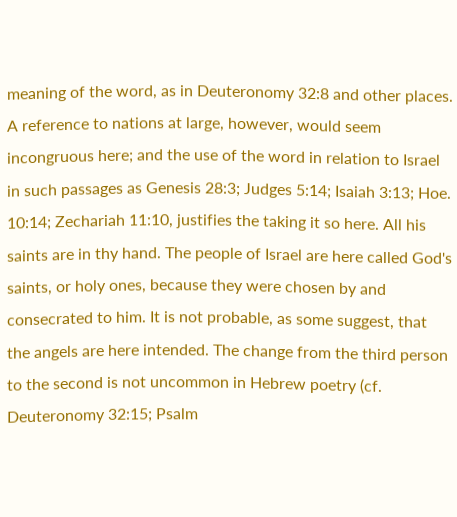meaning of the word, as in Deuteronomy 32:8 and other places. A reference to nations at large, however, would seem incongruous here; and the use of the word in relation to Israel in such passages as Genesis 28:3; Judges 5:14; Isaiah 3:13; Hoe. 10:14; Zechariah 11:10, justifies the taking it so here. All his saints are in thy hand. The people of Israel are here called God's saints, or holy ones, because they were chosen by and consecrated to him. It is not probable, as some suggest, that the angels are here intended. The change from the third person to the second is not uncommon in Hebrew poetry (cf. Deuteronomy 32:15; Psalm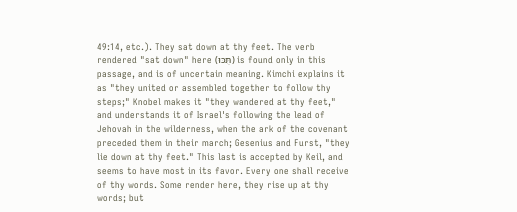49:14, etc.). They sat down at thy feet. The verb rendered "sat down" here (תֻּכּוּ) is found only in this passage, and is of uncertain meaning. Kimchi explains it as "they united or assembled together to follow thy steps;" Knobel makes it "they wandered at thy feet," and understands it of Israel's following the lead of Jehovah in the wilderness, when the ark of the covenant preceded them in their march; Gesenius and Furst, "they lie down at thy feet." This last is accepted by Keil, and seems to have most in its favor. Every one shall receive of thy words. Some render here, they rise up at thy words; but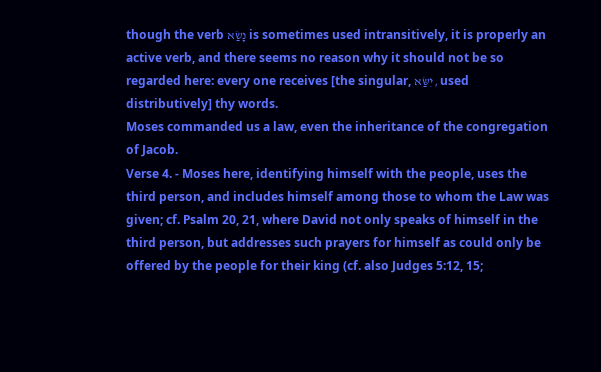though the verb נָשַׂא is sometimes used intransitively, it is properly an active verb, and there seems no reason why it should not be so regarded here: every one receives [the singular, יִשַּׂא, used distributively] thy words.
Moses commanded us a law, even the inheritance of the congregation of Jacob.
Verse 4. - Moses here, identifying himself with the people, uses the third person, and includes himself among those to whom the Law was given; cf. Psalm 20, 21, where David not only speaks of himself in the third person, but addresses such prayers for himself as could only be offered by the people for their king (cf. also Judges 5:12, 15;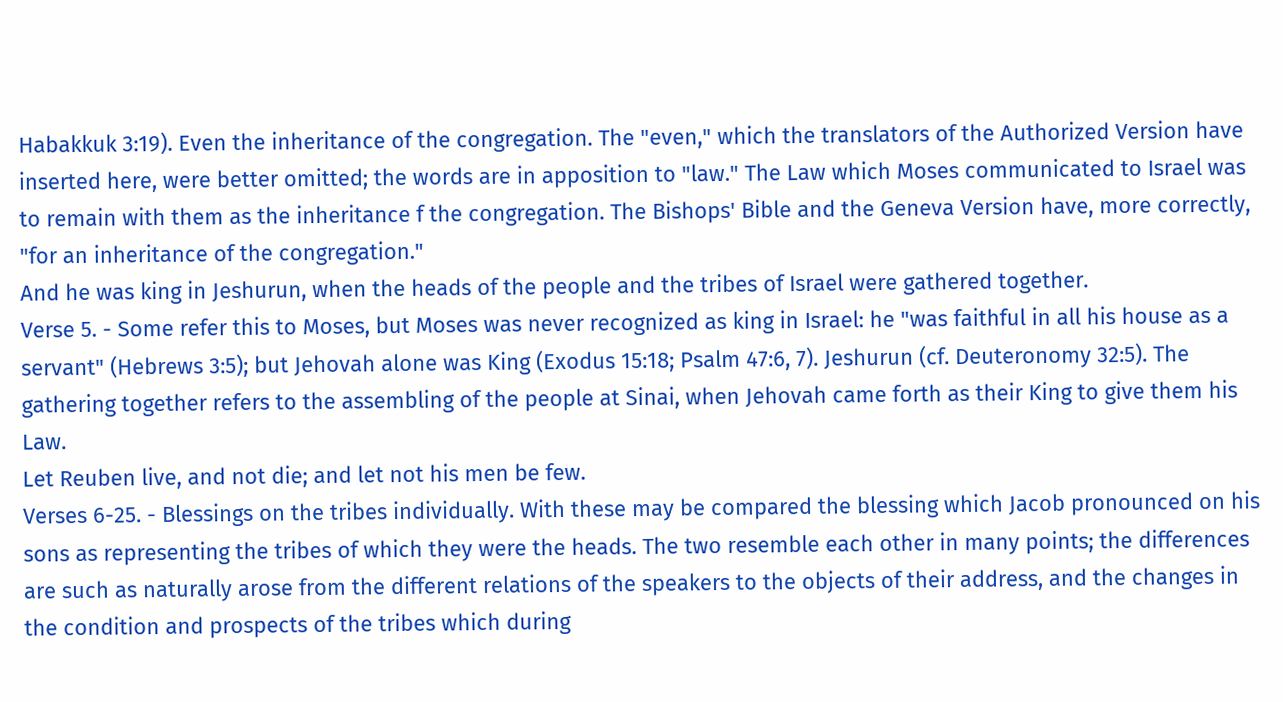Habakkuk 3:19). Even the inheritance of the congregation. The "even," which the translators of the Authorized Version have inserted here, were better omitted; the words are in apposition to "law." The Law which Moses communicated to Israel was to remain with them as the inheritance f the congregation. The Bishops' Bible and the Geneva Version have, more correctly, "for an inheritance of the congregation."
And he was king in Jeshurun, when the heads of the people and the tribes of Israel were gathered together.
Verse 5. - Some refer this to Moses, but Moses was never recognized as king in Israel: he "was faithful in all his house as a servant" (Hebrews 3:5); but Jehovah alone was King (Exodus 15:18; Psalm 47:6, 7). Jeshurun (cf. Deuteronomy 32:5). The gathering together refers to the assembling of the people at Sinai, when Jehovah came forth as their King to give them his Law.
Let Reuben live, and not die; and let not his men be few.
Verses 6-25. - Blessings on the tribes individually. With these may be compared the blessing which Jacob pronounced on his sons as representing the tribes of which they were the heads. The two resemble each other in many points; the differences are such as naturally arose from the different relations of the speakers to the objects of their address, and the changes in the condition and prospects of the tribes which during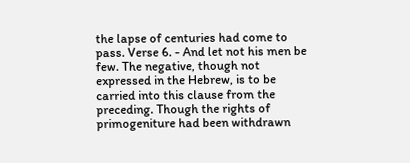the lapse of centuries had come to pass. Verse 6. - And let not his men be few. The negative, though not expressed in the Hebrew, is to be carried into this clause from the preceding. Though the rights of primogeniture had been withdrawn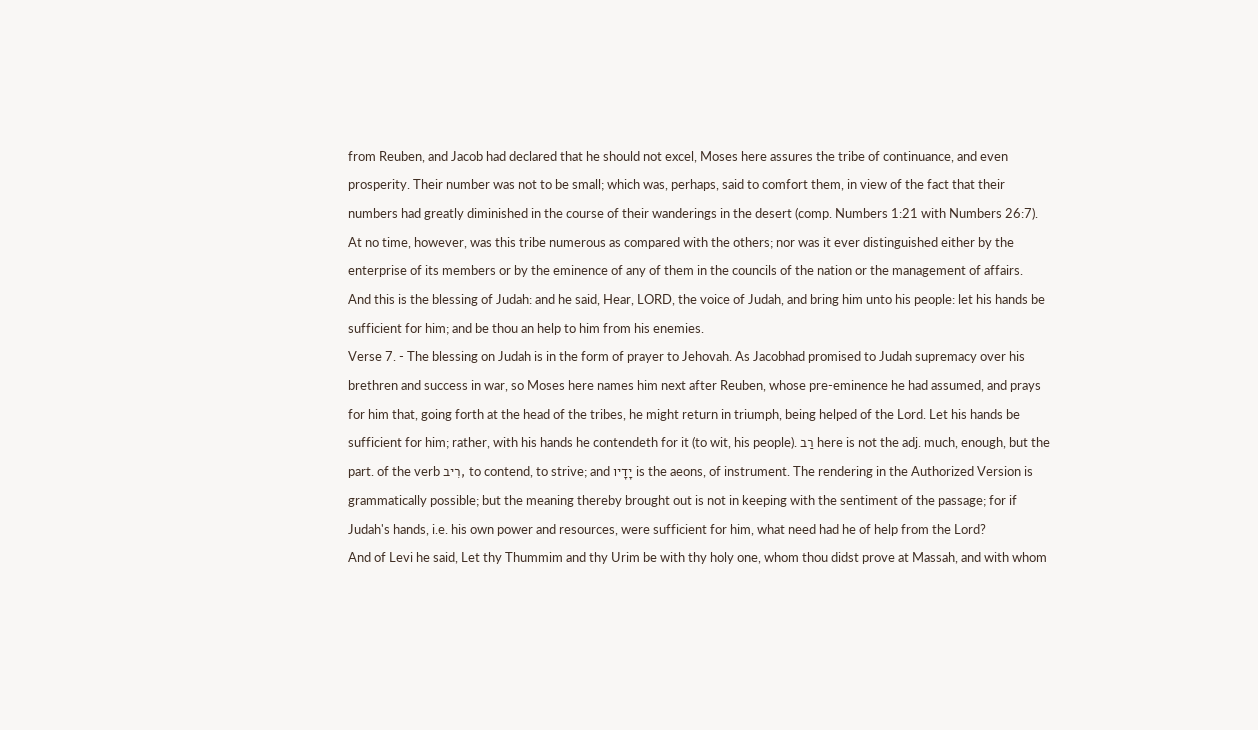from Reuben, and Jacob had declared that he should not excel, Moses here assures the tribe of continuance, and even prosperity. Their number was not to be small; which was, perhaps, said to comfort them, in view of the fact that their numbers had greatly diminished in the course of their wanderings in the desert (comp. Numbers 1:21 with Numbers 26:7). At no time, however, was this tribe numerous as compared with the others; nor was it ever distinguished either by the enterprise of its members or by the eminence of any of them in the councils of the nation or the management of affairs.
And this is the blessing of Judah: and he said, Hear, LORD, the voice of Judah, and bring him unto his people: let his hands be sufficient for him; and be thou an help to him from his enemies.
Verse 7. - The blessing on Judah is in the form of prayer to Jehovah. As Jacobhad promised to Judah supremacy over his brethren and success in war, so Moses here names him next after Reuben, whose pre-eminence he had assumed, and prays for him that, going forth at the head of the tribes, he might return in triumph, being helped of the Lord. Let his hands be sufficient for him; rather, with his hands he contendeth for it (to wit, his people). רַב here is not the adj. much, enough, but the part. of the verb רִיב, to contend, to strive; and יָדָיו is the aeons, of instrument. The rendering in the Authorized Version is grammatically possible; but the meaning thereby brought out is not in keeping with the sentiment of the passage; for if Judah's hands, i.e. his own power and resources, were sufficient for him, what need had he of help from the Lord?
And of Levi he said, Let thy Thummim and thy Urim be with thy holy one, whom thou didst prove at Massah, and with whom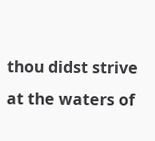thou didst strive at the waters of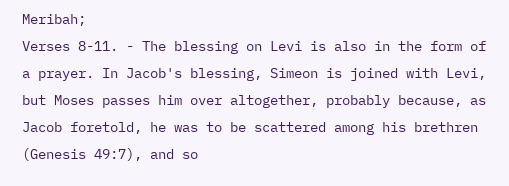Meribah;
Verses 8-11. - The blessing on Levi is also in the form of a prayer. In Jacob's blessing, Simeon is joined with Levi, but Moses passes him over altogether, probably because, as Jacob foretold, he was to be scattered among his brethren (Genesis 49:7), and so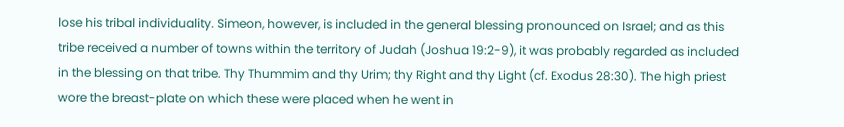lose his tribal individuality. Simeon, however, is included in the general blessing pronounced on Israel; and as this tribe received a number of towns within the territory of Judah (Joshua 19:2-9), it was probably regarded as included in the blessing on that tribe. Thy Thummim and thy Urim; thy Right and thy Light (cf. Exodus 28:30). The high priest wore the breast-plate on which these were placed when he went in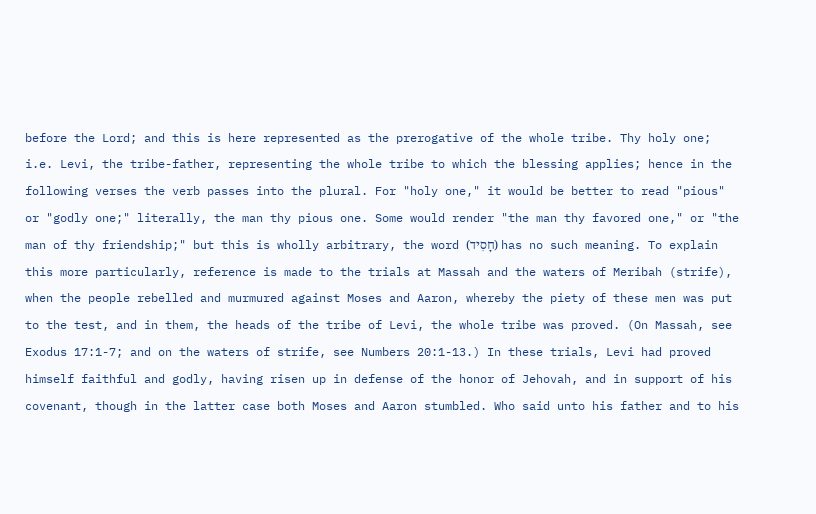before the Lord; and this is here represented as the prerogative of the whole tribe. Thy holy one; i.e. Levi, the tribe-father, representing the whole tribe to which the blessing applies; hence in the following verses the verb passes into the plural. For "holy one," it would be better to read "pious" or "godly one;" literally, the man thy pious one. Some would render "the man thy favored one," or "the man of thy friendship;" but this is wholly arbitrary, the word (חָסִיד) has no such meaning. To explain this more particularly, reference is made to the trials at Massah and the waters of Meribah (strife), when the people rebelled and murmured against Moses and Aaron, whereby the piety of these men was put to the test, and in them, the heads of the tribe of Levi, the whole tribe was proved. (On Massah, see Exodus 17:1-7; and on the waters of strife, see Numbers 20:1-13.) In these trials, Levi had proved himself faithful and godly, having risen up in defense of the honor of Jehovah, and in support of his covenant, though in the latter case both Moses and Aaron stumbled. Who said unto his father and to his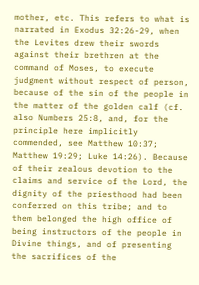mother, etc. This refers to what is narrated in Exodus 32:26-29, when the Levites drew their swords against their brethren at the command of Moses, to execute judgment without respect of person, because of the sin of the people in the matter of the golden calf (cf. also Numbers 25:8, and, for the principle here implicitly commended, see Matthew 10:37; Matthew 19:29; Luke 14:26). Because of their zealous devotion to the claims and service of the Lord, the dignity of the priesthood had been conferred on this tribe; and to them belonged the high office of being instructors of the people in Divine things, and of presenting the sacrifices of the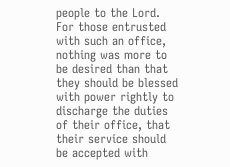people to the Lord. For those entrusted with such an office, nothing was more to be desired than that they should be blessed with power rightly to discharge the duties of their office, that their service should be accepted with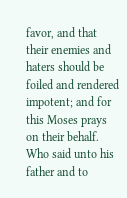favor, and that their enemies and haters should be foiled and rendered impotent; and for this Moses prays on their behalf.
Who said unto his father and to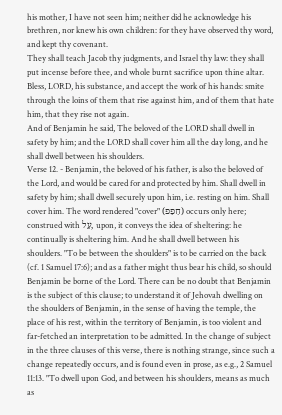his mother, I have not seen him; neither did he acknowledge his brethren, nor knew his own children: for they have observed thy word, and kept thy covenant.
They shall teach Jacob thy judgments, and Israel thy law: they shall put incense before thee, and whole burnt sacrifice upon thine altar.
Bless, LORD, his substance, and accept the work of his hands: smite through the loins of them that rise against him, and of them that hate him, that they rise not again.
And of Benjamin he said, The beloved of the LORD shall dwell in safety by him; and the LORD shall cover him all the day long, and he shall dwell between his shoulders.
Verse 12. - Benjamin, the beloved of his father, is also the beloved of the Lord, and would be cared for and protected by him. Shall dwell in safety by him; shall dwell securely upon him, i.e. resting on him. Shall cover him. The word rendered "cover" (חַפַפ) occurs only here; construed with עַל, upon, it conveys the idea of sheltering: he continually is sheltering him. And he shall dwell between his shoulders. "To be between the shoulders" is to be carried on the back (cf. 1 Samuel 17:6); and as a father might thus bear his child, so should Benjamin be borne of the Lord. There can be no doubt that Benjamin is the subject of this clause; to understand it of Jehovah dwelling on the shoulders of Benjamin, in the sense of having the temple, the place of his rest, within the territory of Benjamin, is too violent and far-fetched an interpretation to be admitted. In the change of subject in the three clauses of this verse, there is nothing strange, since such a change repeatedly occurs, and is found even in prose, as e.g., 2 Samuel 11:13. "To dwell upon God, and between his shoulders, means as much as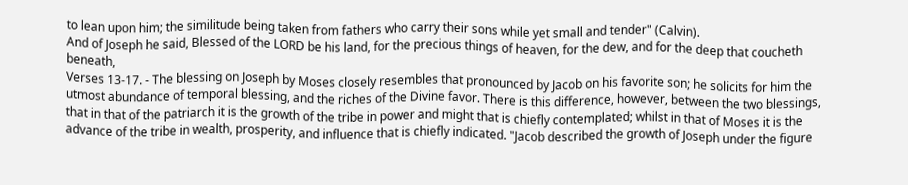to lean upon him; the similitude being taken from fathers who carry their sons while yet small and tender" (Calvin).
And of Joseph he said, Blessed of the LORD be his land, for the precious things of heaven, for the dew, and for the deep that coucheth beneath,
Verses 13-17. - The blessing on Joseph by Moses closely resembles that pronounced by Jacob on his favorite son; he solicits for him the utmost abundance of temporal blessing, and the riches of the Divine favor. There is this difference, however, between the two blessings, that in that of the patriarch it is the growth of the tribe in power and might that is chiefly contemplated; whilst in that of Moses it is the advance of the tribe in wealth, prosperity, and influence that is chiefly indicated. "Jacob described the growth of Joseph under the figure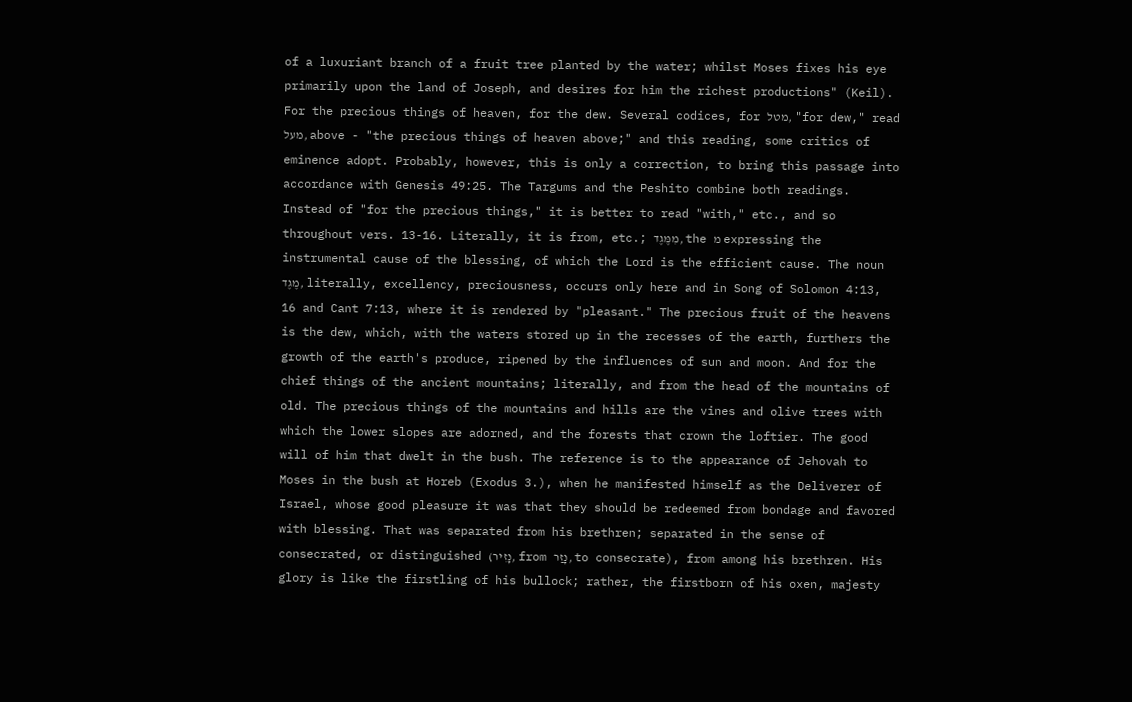of a luxuriant branch of a fruit tree planted by the water; whilst Moses fixes his eye primarily upon the land of Joseph, and desires for him the richest productions" (Keil). For the precious things of heaven, for the dew. Several codices, for מטל, "for dew," read מעל, above - "the precious things of heaven above;" and this reading, some critics of eminence adopt. Probably, however, this is only a correction, to bring this passage into accordance with Genesis 49:25. The Targums and the Peshito combine both readings. Instead of "for the precious things," it is better to read "with," etc., and so throughout vers. 13-16. Literally, it is from, etc.; מִמֶּגֶד, the מ expressing the instrumental cause of the blessing, of which the Lord is the efficient cause. The noun מֶגֶד, literally, excellency, preciousness, occurs only here and in Song of Solomon 4:13, 16 and Cant 7:13, where it is rendered by "pleasant." The precious fruit of the heavens is the dew, which, with the waters stored up in the recesses of the earth, furthers the growth of the earth's produce, ripened by the influences of sun and moon. And for the chief things of the ancient mountains; literally, and from the head of the mountains of old. The precious things of the mountains and hills are the vines and olive trees with which the lower slopes are adorned, and the forests that crown the loftier. The good will of him that dwelt in the bush. The reference is to the appearance of Jehovah to Moses in the bush at Horeb (Exodus 3.), when he manifested himself as the Deliverer of Israel, whose good pleasure it was that they should be redeemed from bondage and favored with blessing. That was separated from his brethren; separated in the sense of consecrated, or distinguished (נָזִיר, from נָזַר, to consecrate), from among his brethren. His glory is like the firstling of his bullock; rather, the firstborn of his oxen, majesty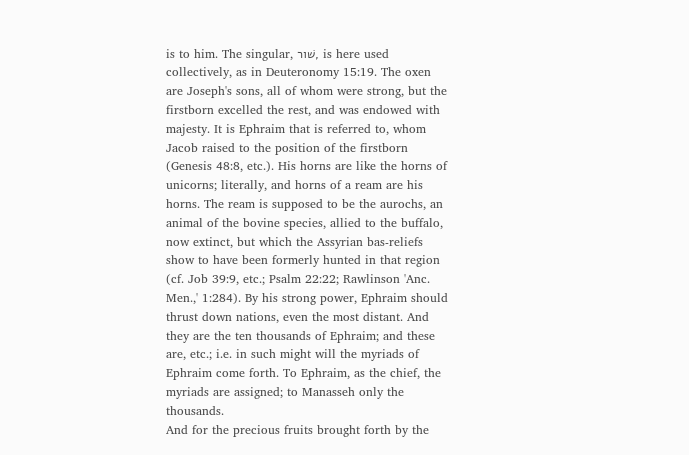is to him. The singular, שׁור, is here used collectively, as in Deuteronomy 15:19. The oxen are Joseph's sons, all of whom were strong, but the firstborn excelled the rest, and was endowed with majesty. It is Ephraim that is referred to, whom Jacob raised to the position of the firstborn (Genesis 48:8, etc.). His horns are like the horns of unicorns; literally, and horns of a ream are his horns. The ream is supposed to be the aurochs, an animal of the bovine species, allied to the buffalo, now extinct, but which the Assyrian bas-reliefs show to have been formerly hunted in that region (cf. Job 39:9, etc.; Psalm 22:22; Rawlinson 'Anc. Men.,' 1:284). By his strong power, Ephraim should thrust down nations, even the most distant. And they are the ten thousands of Ephraim; and these are, etc.; i.e. in such might will the myriads of Ephraim come forth. To Ephraim, as the chief, the myriads are assigned; to Manasseh only the thousands.
And for the precious fruits brought forth by the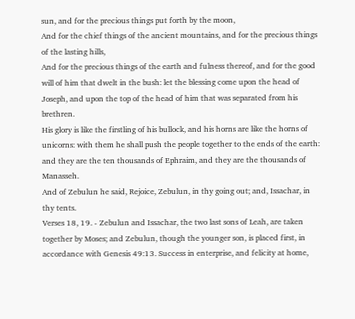sun, and for the precious things put forth by the moon,
And for the chief things of the ancient mountains, and for the precious things of the lasting hills,
And for the precious things of the earth and fulness thereof, and for the good will of him that dwelt in the bush: let the blessing come upon the head of Joseph, and upon the top of the head of him that was separated from his brethren.
His glory is like the firstling of his bullock, and his horns are like the horns of unicorns: with them he shall push the people together to the ends of the earth: and they are the ten thousands of Ephraim, and they are the thousands of Manasseh.
And of Zebulun he said, Rejoice, Zebulun, in thy going out; and, Issachar, in thy tents.
Verses 18, 19. - Zebulun and Issachar, the two last sons of Leah, are taken together by Moses; and Zebulun, though the younger son, is placed first, in accordance with Genesis 49:13. Success in enterprise, and felicity at home,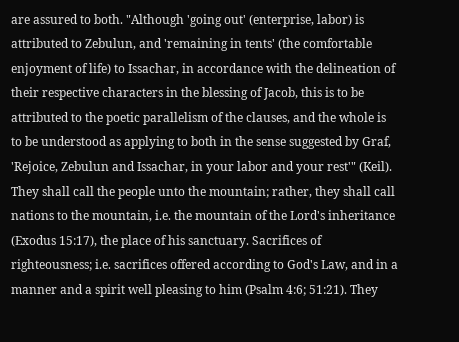are assured to both. "Although 'going out' (enterprise, labor) is attributed to Zebulun, and 'remaining in tents' (the comfortable enjoyment of life) to Issachar, in accordance with the delineation of their respective characters in the blessing of Jacob, this is to be attributed to the poetic parallelism of the clauses, and the whole is to be understood as applying to both in the sense suggested by Graf, 'Rejoice, Zebulun and Issachar, in your labor and your rest'" (Keil). They shall call the people unto the mountain; rather, they shall call nations to the mountain, i.e. the mountain of the Lord's inheritance (Exodus 15:17), the place of his sanctuary. Sacrifices of righteousness; i.e. sacrifices offered according to God's Law, and in a manner and a spirit well pleasing to him (Psalm 4:6; 51:21). They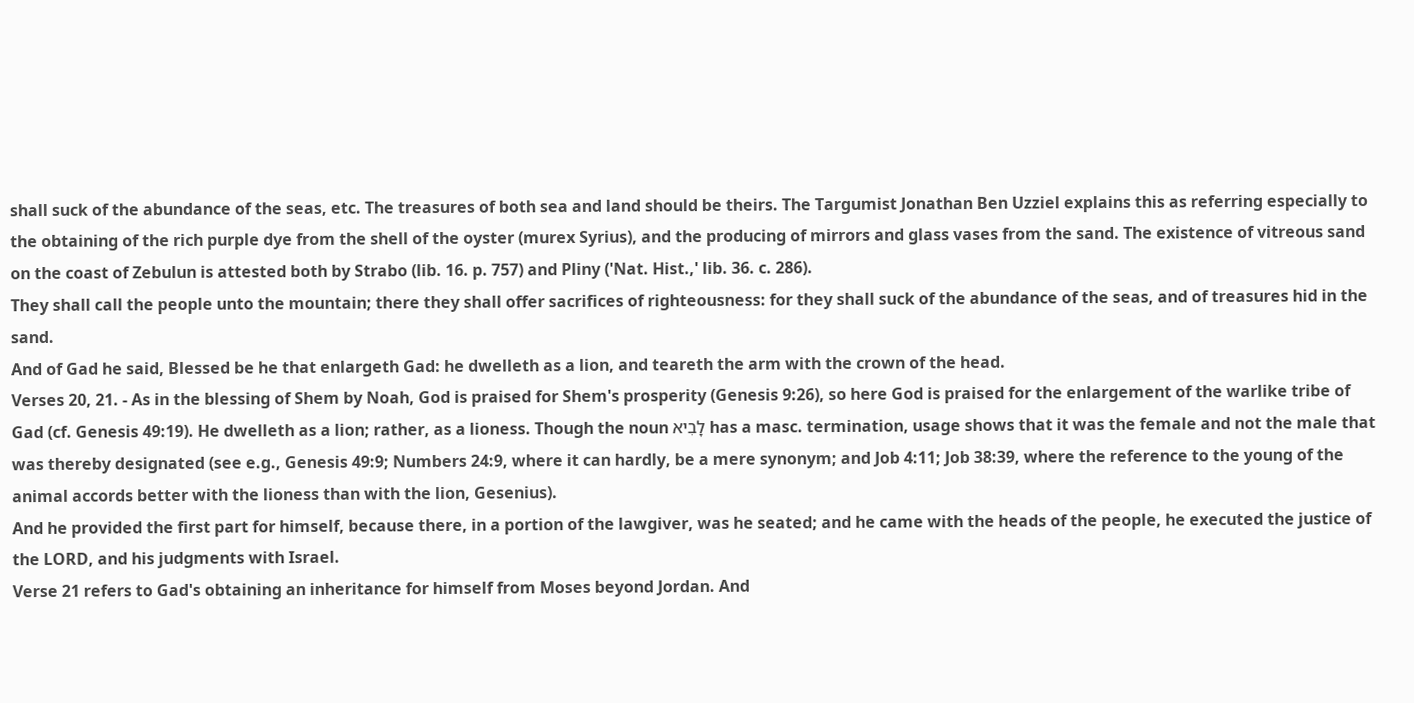shall suck of the abundance of the seas, etc. The treasures of both sea and land should be theirs. The Targumist Jonathan Ben Uzziel explains this as referring especially to the obtaining of the rich purple dye from the shell of the oyster (murex Syrius), and the producing of mirrors and glass vases from the sand. The existence of vitreous sand on the coast of Zebulun is attested both by Strabo (lib. 16. p. 757) and Pliny ('Nat. Hist.,' lib. 36. c. 286).
They shall call the people unto the mountain; there they shall offer sacrifices of righteousness: for they shall suck of the abundance of the seas, and of treasures hid in the sand.
And of Gad he said, Blessed be he that enlargeth Gad: he dwelleth as a lion, and teareth the arm with the crown of the head.
Verses 20, 21. - As in the blessing of Shem by Noah, God is praised for Shem's prosperity (Genesis 9:26), so here God is praised for the enlargement of the warlike tribe of Gad (cf. Genesis 49:19). He dwelleth as a lion; rather, as a lioness. Though the noun לָבִיא has a masc. termination, usage shows that it was the female and not the male that was thereby designated (see e.g., Genesis 49:9; Numbers 24:9, where it can hardly, be a mere synonym; and Job 4:11; Job 38:39, where the reference to the young of the animal accords better with the lioness than with the lion, Gesenius).
And he provided the first part for himself, because there, in a portion of the lawgiver, was he seated; and he came with the heads of the people, he executed the justice of the LORD, and his judgments with Israel.
Verse 21 refers to Gad's obtaining an inheritance for himself from Moses beyond Jordan. And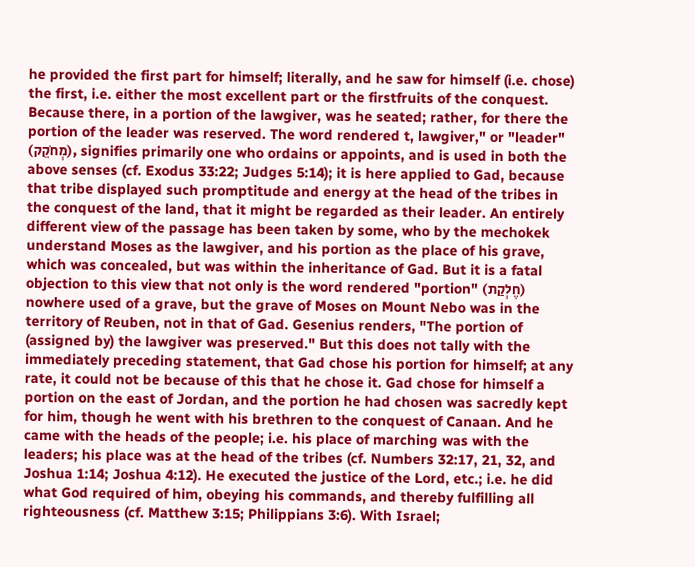he provided the first part for himself; literally, and he saw for himself (i.e. chose) the first, i.e. either the most excellent part or the firstfruits of the conquest. Because there, in a portion of the lawgiver, was he seated; rather, for there the portion of the leader was reserved. The word rendered t, lawgiver," or "leader" (מְחֹקֵק), signifies primarily one who ordains or appoints, and is used in both the above senses (cf. Exodus 33:22; Judges 5:14); it is here applied to Gad, because that tribe displayed such promptitude and energy at the head of the tribes in the conquest of the land, that it might be regarded as their leader. An entirely different view of the passage has been taken by some, who by the mechokek understand Moses as the lawgiver, and his portion as the place of his grave, which was concealed, but was within the inheritance of Gad. But it is a fatal objection to this view that not only is the word rendered "portion" (חֶלְקַת) nowhere used of a grave, but the grave of Moses on Mount Nebo was in the territory of Reuben, not in that of Gad. Gesenius renders, "The portion of (assigned by) the lawgiver was preserved." But this does not tally with the immediately preceding statement, that Gad chose his portion for himself; at any rate, it could not be because of this that he chose it. Gad chose for himself a portion on the east of Jordan, and the portion he had chosen was sacredly kept for him, though he went with his brethren to the conquest of Canaan. And he came with the heads of the people; i.e. his place of marching was with the leaders; his place was at the head of the tribes (cf. Numbers 32:17, 21, 32, and Joshua 1:14; Joshua 4:12). He executed the justice of the Lord, etc.; i.e. he did what God required of him, obeying his commands, and thereby fulfilling all righteousness (cf. Matthew 3:15; Philippians 3:6). With Israel;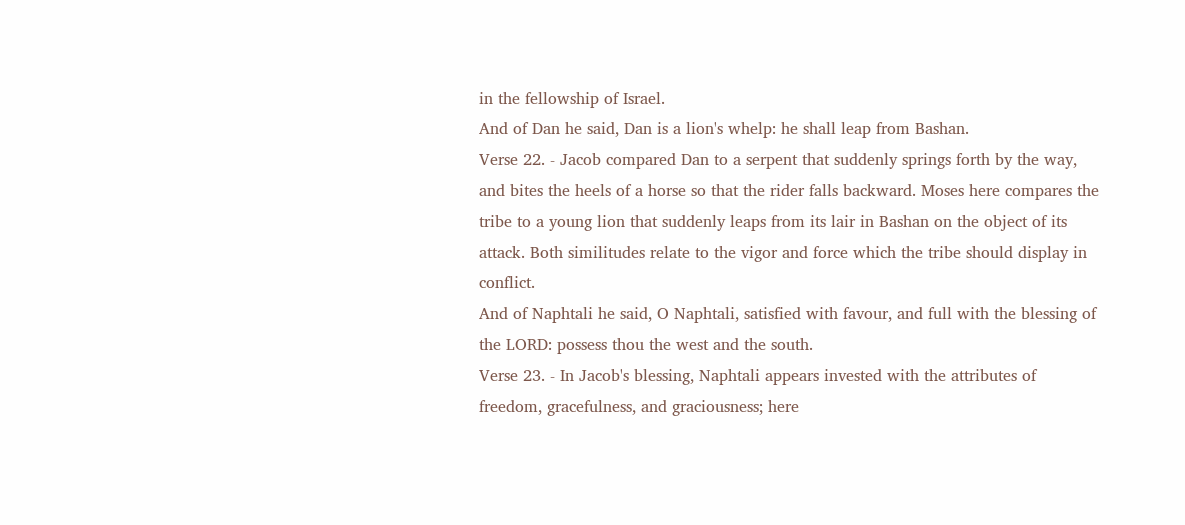in the fellowship of Israel.
And of Dan he said, Dan is a lion's whelp: he shall leap from Bashan.
Verse 22. - Jacob compared Dan to a serpent that suddenly springs forth by the way, and bites the heels of a horse so that the rider falls backward. Moses here compares the tribe to a young lion that suddenly leaps from its lair in Bashan on the object of its attack. Both similitudes relate to the vigor and force which the tribe should display in conflict.
And of Naphtali he said, O Naphtali, satisfied with favour, and full with the blessing of the LORD: possess thou the west and the south.
Verse 23. - In Jacob's blessing, Naphtali appears invested with the attributes of freedom, gracefulness, and graciousness; here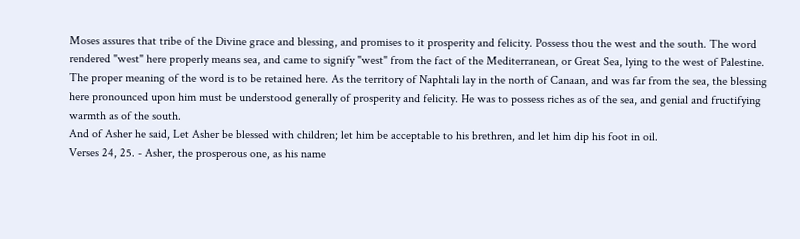Moses assures that tribe of the Divine grace and blessing, and promises to it prosperity and felicity. Possess thou the west and the south. The word rendered "west" here properly means sea, and came to signify "west" from the fact of the Mediterranean, or Great Sea, lying to the west of Palestine. The proper meaning of the word is to be retained here. As the territory of Naphtali lay in the north of Canaan, and was far from the sea, the blessing here pronounced upon him must be understood generally of prosperity and felicity. He was to possess riches as of the sea, and genial and fructifying warmth as of the south.
And of Asher he said, Let Asher be blessed with children; let him be acceptable to his brethren, and let him dip his foot in oil.
Verses 24, 25. - Asher, the prosperous one, as his name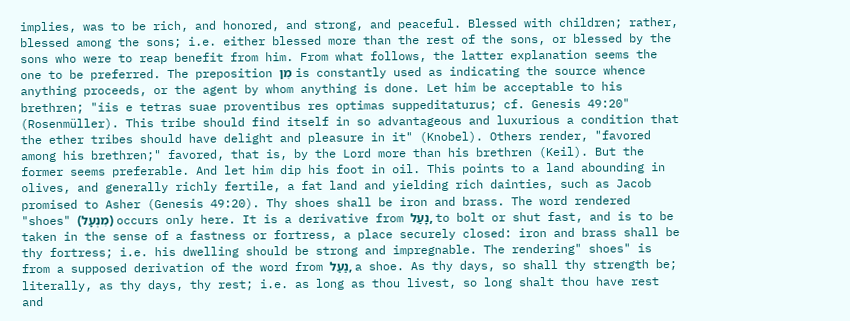implies, was to be rich, and honored, and strong, and peaceful. Blessed with children; rather, blessed among the sons; i.e. either blessed more than the rest of the sons, or blessed by the sons who were to reap benefit from him. From what follows, the latter explanation seems the one to be preferred. The preposition מִן is constantly used as indicating the source whence anything proceeds, or the agent by whom anything is done. Let him be acceptable to his brethren; "iis e tetras suae proventibus res optimas suppeditaturus; cf. Genesis 49:20" (Rosenmüller). This tribe should find itself in so advantageous and luxurious a condition that the ether tribes should have delight and pleasure in it" (Knobel). Others render, "favored among his brethren;" favored, that is, by the Lord more than his brethren (Keil). But the former seems preferable. And let him dip his foot in oil. This points to a land abounding in olives, and generally richly fertile, a fat land and yielding rich dainties, such as Jacob promised to Asher (Genesis 49:20). Thy shoes shall be iron and brass. The word rendered "shoes" (מִנְעָל) occurs only here. It is a derivative from נָעַל, to bolt or shut fast, and is to be taken in the sense of a fastness or fortress, a place securely closed: iron and brass shall be thy fortress; i.e. his dwelling should be strong and impregnable. The rendering" shoes" is from a supposed derivation of the word from נַעַל, a shoe. As thy days, so shall thy strength be; literally, as thy days, thy rest; i.e. as long as thou livest, so long shalt thou have rest and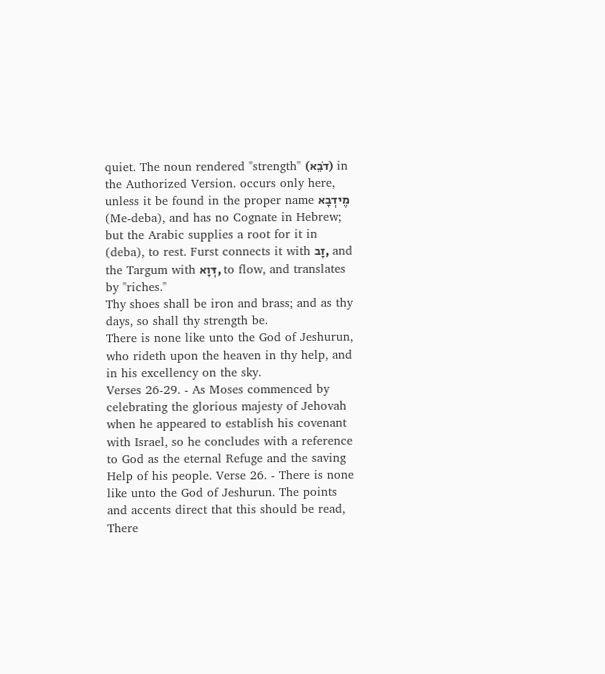quiet. The noun rendered "strength" (דֹבֵא) in the Authorized Version. occurs only here, unless it be found in the proper name מֶידְבָא (Me-deba), and has no Cognate in Hebrew; but the Arabic supplies a root for it in (deba), to rest. Furst connects it with זָב, and the Targum with דְּוָא, to flow, and translates by "riches."
Thy shoes shall be iron and brass; and as thy days, so shall thy strength be.
There is none like unto the God of Jeshurun, who rideth upon the heaven in thy help, and in his excellency on the sky.
Verses 26-29. - As Moses commenced by celebrating the glorious majesty of Jehovah when he appeared to establish his covenant with Israel, so he concludes with a reference to God as the eternal Refuge and the saving Help of his people. Verse 26. - There is none like unto the God of Jeshurun. The points and accents direct that this should be read, There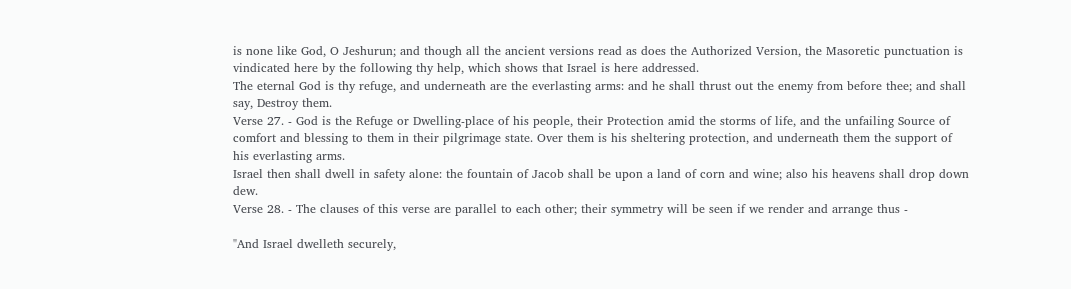is none like God, O Jeshurun; and though all the ancient versions read as does the Authorized Version, the Masoretic punctuation is vindicated here by the following thy help, which shows that Israel is here addressed.
The eternal God is thy refuge, and underneath are the everlasting arms: and he shall thrust out the enemy from before thee; and shall say, Destroy them.
Verse 27. - God is the Refuge or Dwelling-place of his people, their Protection amid the storms of life, and the unfailing Source of comfort and blessing to them in their pilgrimage state. Over them is his sheltering protection, and underneath them the support of his everlasting arms.
Israel then shall dwell in safety alone: the fountain of Jacob shall be upon a land of corn and wine; also his heavens shall drop down dew.
Verse 28. - The clauses of this verse are parallel to each other; their symmetry will be seen if we render and arrange thus -

"And Israel dwelleth securely,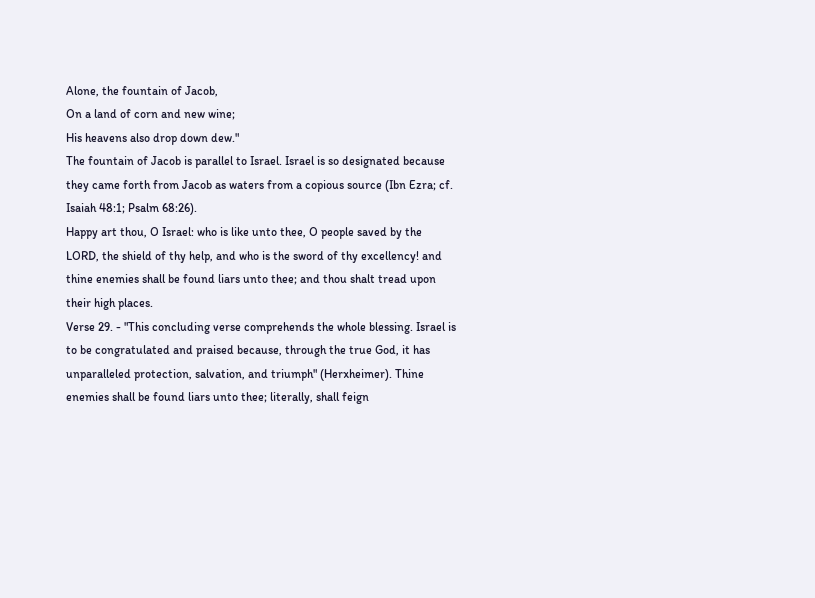Alone, the fountain of Jacob,
On a land of corn and new wine;
His heavens also drop down dew."
The fountain of Jacob is parallel to Israel. Israel is so designated because they came forth from Jacob as waters from a copious source (Ibn Ezra; cf. Isaiah 48:1; Psalm 68:26).
Happy art thou, O Israel: who is like unto thee, O people saved by the LORD, the shield of thy help, and who is the sword of thy excellency! and thine enemies shall be found liars unto thee; and thou shalt tread upon their high places.
Verse 29. - "This concluding verse comprehends the whole blessing. Israel is to be congratulated and praised because, through the true God, it has unparalleled protection, salvation, and triumph" (Herxheimer). Thine enemies shall be found liars unto thee; literally, shall feign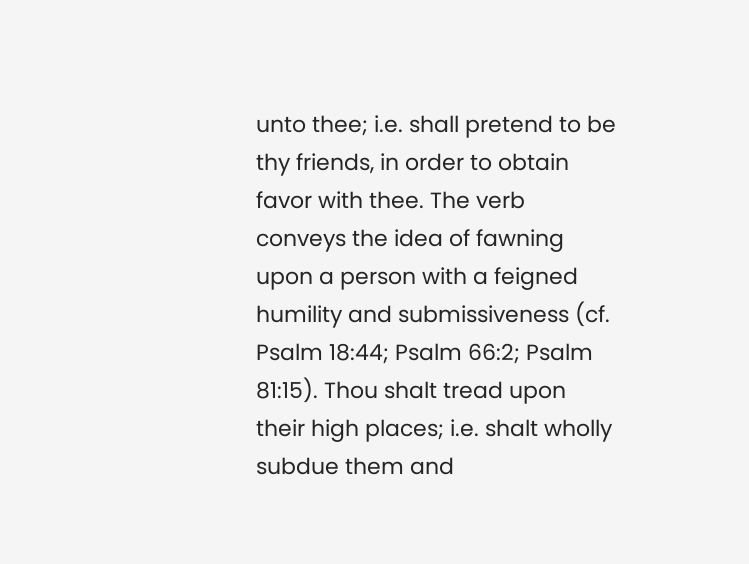unto thee; i.e. shall pretend to be thy friends, in order to obtain favor with thee. The verb conveys the idea of fawning upon a person with a feigned humility and submissiveness (cf. Psalm 18:44; Psalm 66:2; Psalm 81:15). Thou shalt tread upon their high places; i.e. shalt wholly subdue them and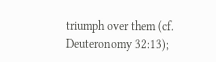triumph over them (cf. Deuteronomy 32:13);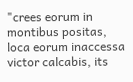"crees eorum in montibus positas, loca eorum inaccessa victor calcabis, its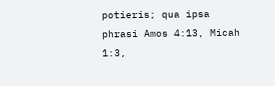potieris; qua ipsa phrasi Amos 4:13, Micah 1:3,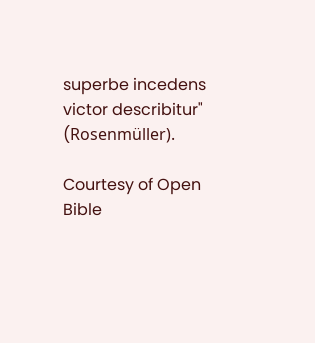superbe incedens victor describitur" (Rosenmüller).

Courtesy of Open Bible